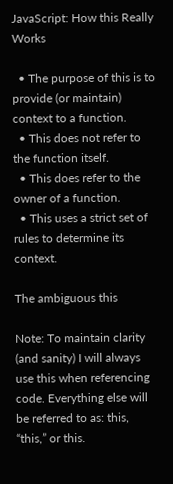JavaScript: How this Really Works

  • The purpose of this is to provide (or maintain) context to a function.
  • This does not refer to the function itself.
  • This does refer to the owner of a function.
  • This uses a strict set of rules to determine its context.

The ambiguous this

Note: To maintain clarity (and sanity) I will always use this when referencing code. Everything else will be referred to as: this, “this,” or this.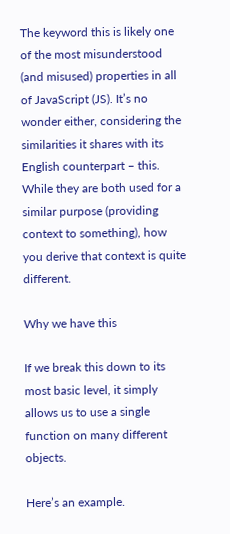The keyword this is likely one of the most misunderstood (and misused) properties in all of JavaScript (JS). It’s no wonder either, considering the similarities it shares with its English counterpart – this. While they are both used for a similar purpose (providing context to something), how you derive that context is quite different.

Why we have this

If we break this down to its most basic level, it simply allows us to use a single function on many different objects.

Here’s an example.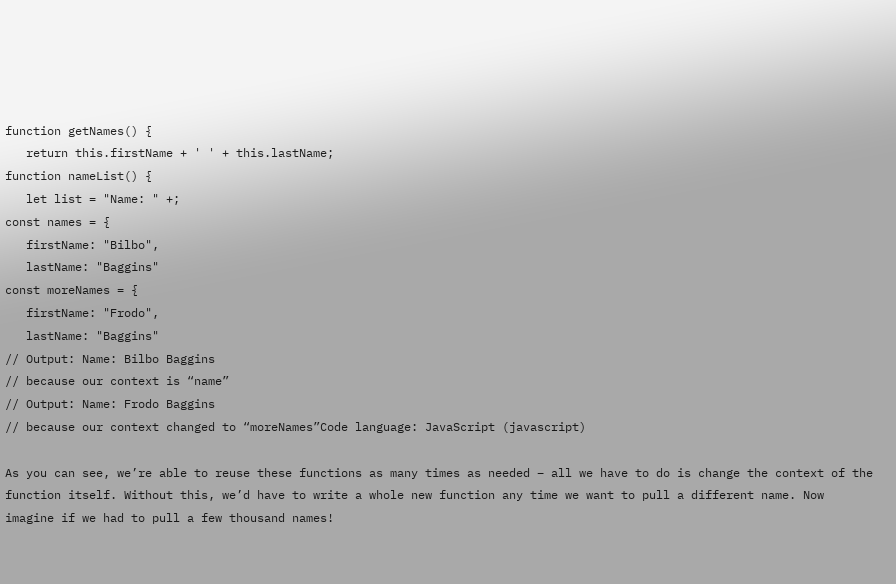function getNames() {
   return this.firstName + ' ' + this.lastName;
function nameList() {
   let list = "Name: " +;
const names = {
   firstName: "Bilbo",
   lastName: "Baggins"
const moreNames = {
   firstName: "Frodo",
   lastName: "Baggins"
// Output: Name: Bilbo Baggins
// because our context is “name”
// Output: Name: Frodo Baggins
// because our context changed to “moreNames”Code language: JavaScript (javascript)

As you can see, we’re able to reuse these functions as many times as needed – all we have to do is change the context of the function itself. Without this, we’d have to write a whole new function any time we want to pull a different name. Now imagine if we had to pull a few thousand names!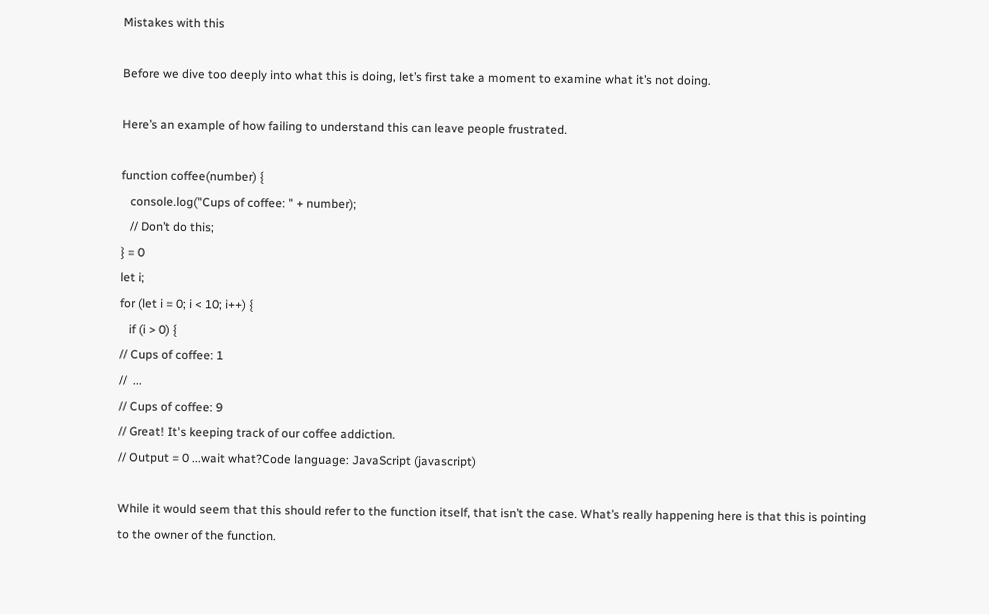Mistakes with this

Before we dive too deeply into what this is doing, let’s first take a moment to examine what it’s not doing.

Here’s an example of how failing to understand this can leave people frustrated.

function coffee(number) {
   console.log("Cups of coffee: " + number);
   // Don’t do this;
} = 0
let i;
for (let i = 0; i < 10; i++) {
   if (i > 0) {
// Cups of coffee: 1
//  ...
// Cups of coffee: 9
// Great! It's keeping track of our coffee addiction.
// Output = 0 ...wait what?Code language: JavaScript (javascript)

While it would seem that this should refer to the function itself, that isn’t the case. What’s really happening here is that this is pointing to the owner of the function.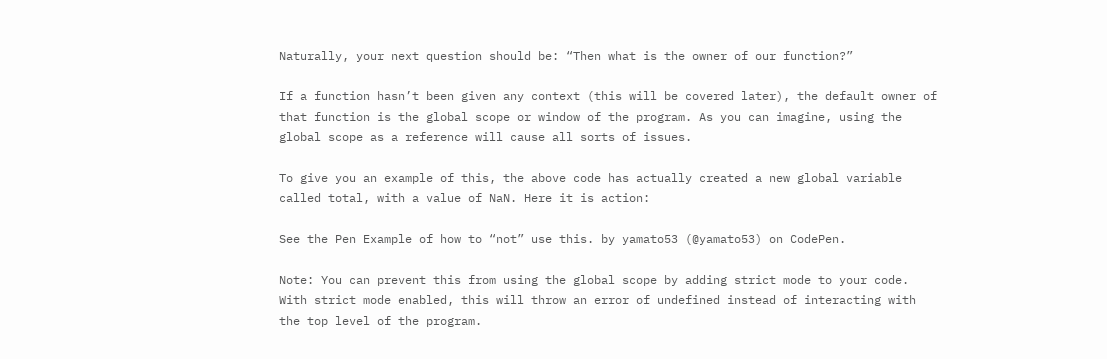Naturally, your next question should be: “Then what is the owner of our function?”

If a function hasn’t been given any context (this will be covered later), the default owner of that function is the global scope or window of the program. As you can imagine, using the global scope as a reference will cause all sorts of issues.

To give you an example of this, the above code has actually created a new global variable called total, with a value of NaN. Here it is action:

See the Pen Example of how to “not” use this. by yamato53 (@yamato53) on CodePen.

Note: You can prevent this from using the global scope by adding strict mode to your code. With strict mode enabled, this will throw an error of undefined instead of interacting with the top level of the program.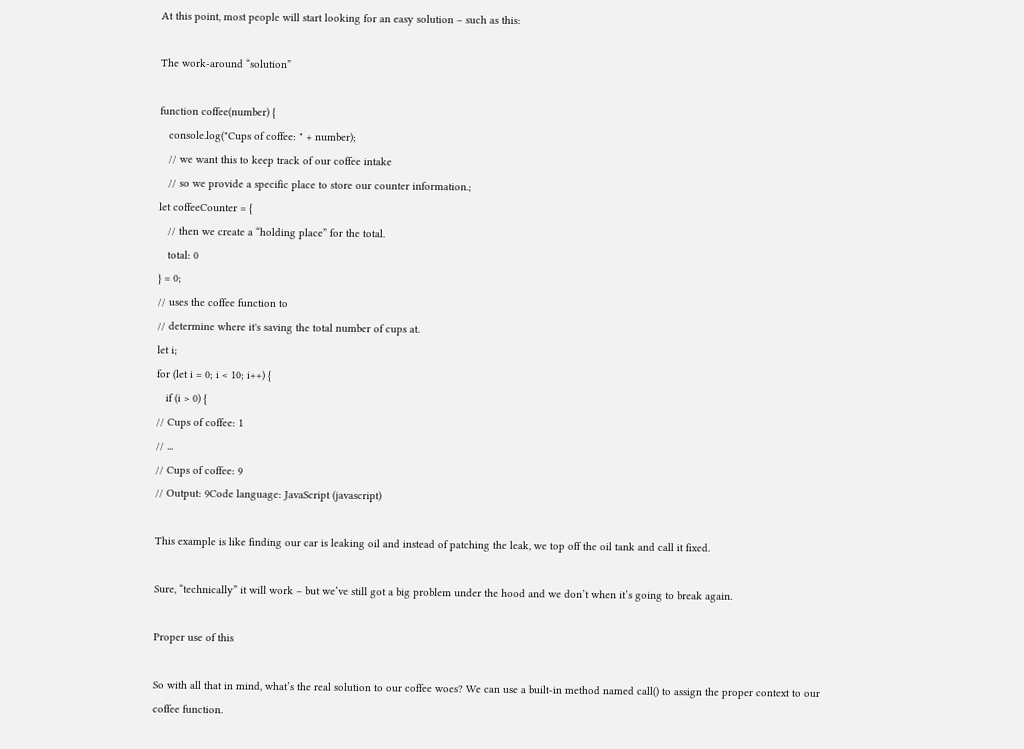At this point, most people will start looking for an easy solution – such as this:

The work-around “solution”

function coffee(number) {
   console.log("Cups of coffee: " + number);
   // we want this to keep track of our coffee intake
   // so we provide a specific place to store our counter information.;
let coffeeCounter = {
   // then we create a “holding place” for the total.
   total: 0
} = 0;
// uses the coffee function to
// determine where it's saving the total number of cups at.
let i;
for (let i = 0; i < 10; i++) {
   if (i > 0) {
// Cups of coffee: 1
// ...
// Cups of coffee: 9
// Output: 9Code language: JavaScript (javascript)

This example is like finding our car is leaking oil and instead of patching the leak, we top off the oil tank and call it fixed.

Sure, “technically” it will work – but we’ve still got a big problem under the hood and we don’t when it’s going to break again.

Proper use of this

So with all that in mind, what’s the real solution to our coffee woes? We can use a built-in method named call() to assign the proper context to our coffee function.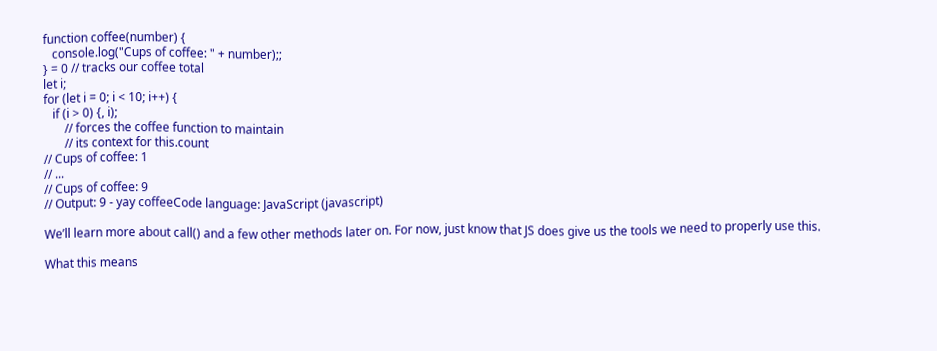function coffee(number) {
   console.log("Cups of coffee: " + number);;
} = 0 // tracks our coffee total
let i;
for (let i = 0; i < 10; i++) {
   if (i > 0) {, i);
       // forces the coffee function to maintain
       // its context for this.count
// Cups of coffee: 1
// ...
// Cups of coffee: 9
// Output: 9 - yay coffeeCode language: JavaScript (javascript)

We’ll learn more about call() and a few other methods later on. For now, just know that JS does give us the tools we need to properly use this.

What this means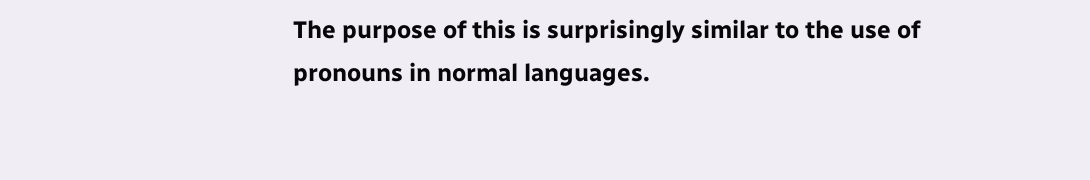The purpose of this is surprisingly similar to the use of pronouns in normal languages.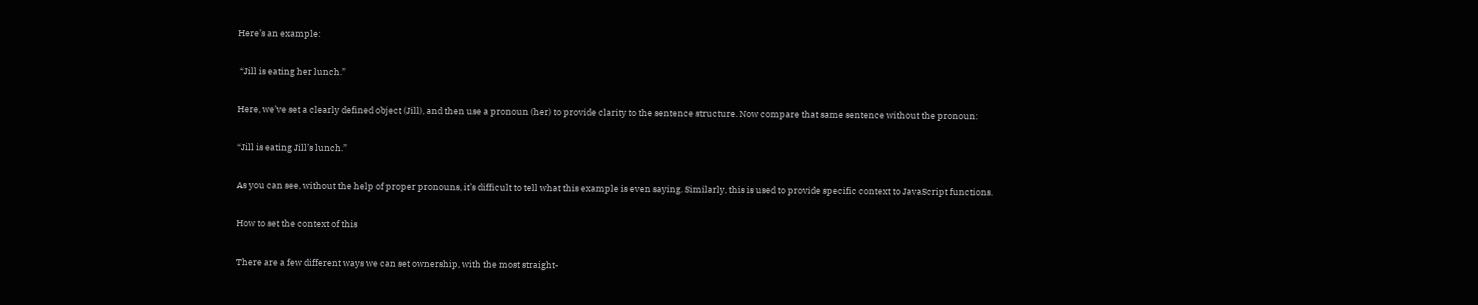Here’s an example:

 “Jill is eating her lunch.”

Here, we’ve set a clearly defined object (Jill), and then use a pronoun (her) to provide clarity to the sentence structure. Now compare that same sentence without the pronoun:

“Jill is eating Jill’s lunch.”

As you can see, without the help of proper pronouns, it’s difficult to tell what this example is even saying. Similarly, this is used to provide specific context to JavaScript functions.

How to set the context of this

There are a few different ways we can set ownership, with the most straight-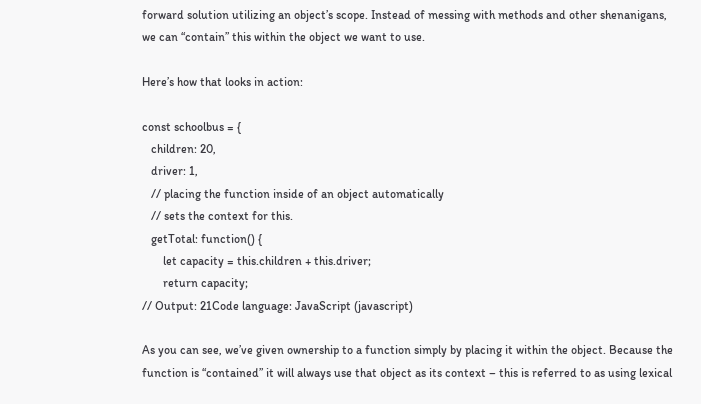forward solution utilizing an object’s scope. Instead of messing with methods and other shenanigans, we can “contain” this within the object we want to use.

Here’s how that looks in action:

const schoolbus = {
   children: 20,
   driver: 1,
   // placing the function inside of an object automatically
   // sets the context for this.
   getTotal: function() {
       let capacity = this.children + this.driver;
       return capacity;
// Output: 21Code language: JavaScript (javascript)

As you can see, we’ve given ownership to a function simply by placing it within the object. Because the function is “contained” it will always use that object as its context – this is referred to as using lexical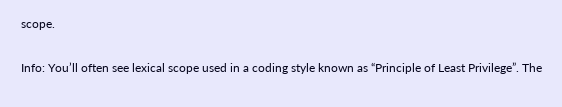scope.

Info: You’ll often see lexical scope used in a coding style known as “Principle of Least Privilege”. The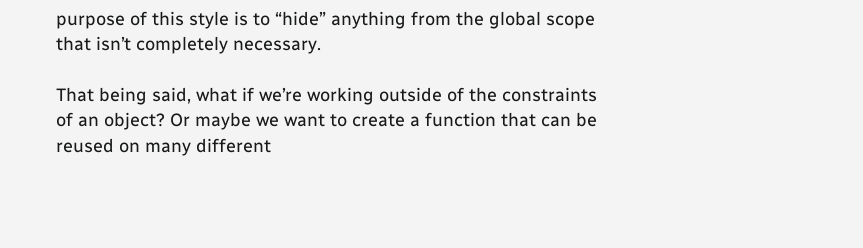purpose of this style is to “hide” anything from the global scope that isn’t completely necessary.

That being said, what if we’re working outside of the constraints of an object? Or maybe we want to create a function that can be reused on many different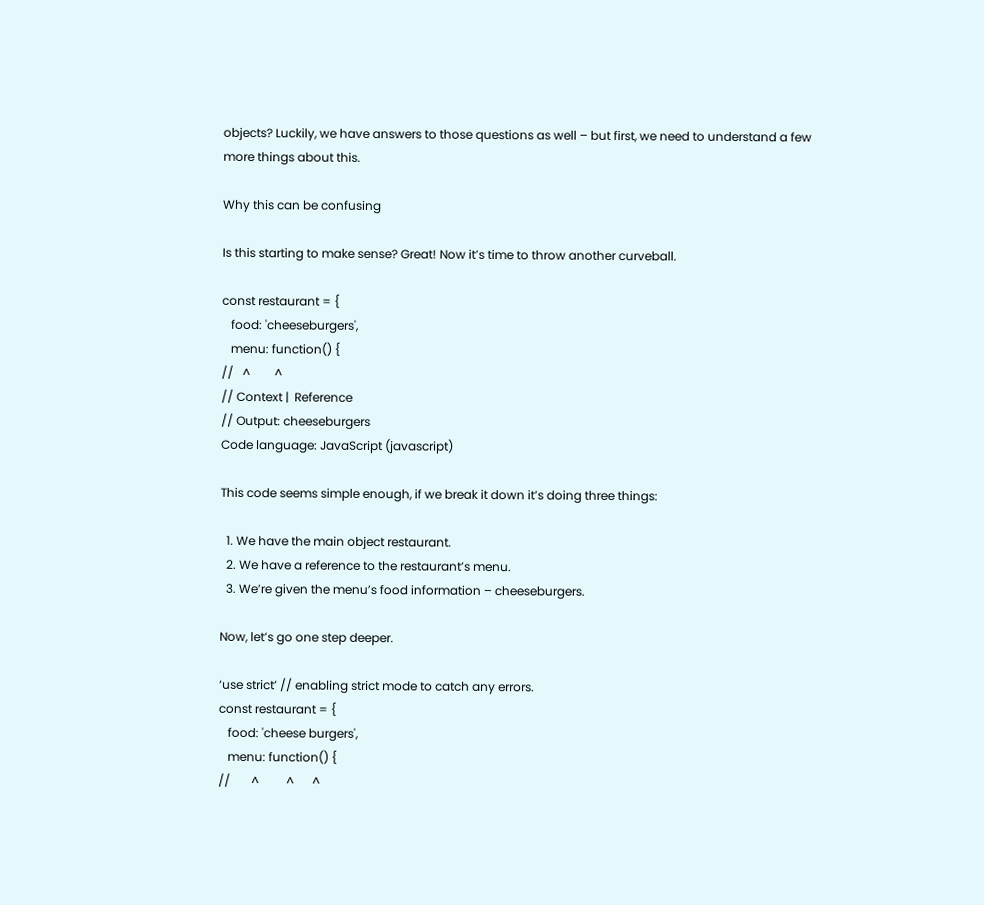objects? Luckily, we have answers to those questions as well – but first, we need to understand a few more things about this.

Why this can be confusing

Is this starting to make sense? Great! Now it’s time to throw another curveball.

const restaurant = {
   food: 'cheeseburgers',
   menu: function() {
//   ^        ^
// Context |  Reference
// Output: cheeseburgers
Code language: JavaScript (javascript)

This code seems simple enough, if we break it down it’s doing three things:

  1. We have the main object restaurant.
  2. We have a reference to the restaurant’s menu.
  3. We’re given the menu’s food information – cheeseburgers.

Now, let’s go one step deeper.

‘use strict’ // enabling strict mode to catch any errors.
const restaurant = {
   food: 'cheese burgers',
   menu: function() {
//       ^         ^      ^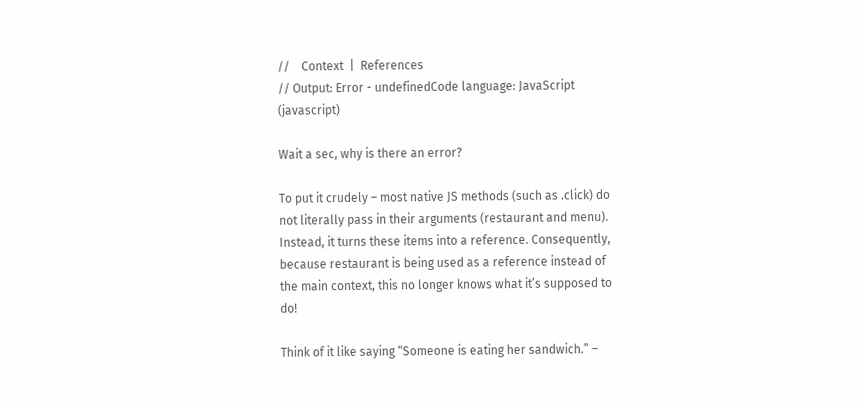//    Context  |  References
// Output: Error - undefinedCode language: JavaScript (javascript)

Wait a sec, why is there an error?

To put it crudely – most native JS methods (such as .click) do not literally pass in their arguments (restaurant and menu). Instead, it turns these items into a reference. Consequently, because restaurant is being used as a reference instead of the main context, this no longer knows what it’s supposed to do!

Think of it like saying “Someone is eating her sandwich.” –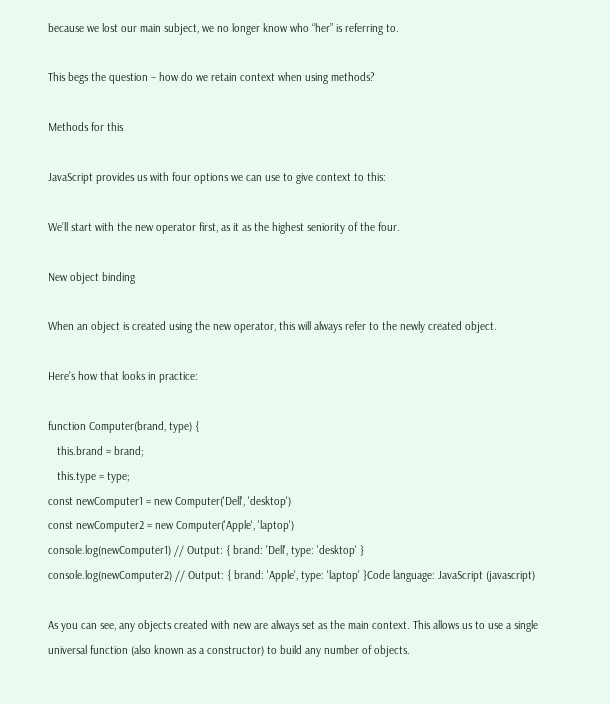because we lost our main subject, we no longer know who “her” is referring to.

This begs the question – how do we retain context when using methods?

Methods for this

JavaScript provides us with four options we can use to give context to this:

We’ll start with the new operator first, as it as the highest seniority of the four.

New object binding

When an object is created using the new operator, this will always refer to the newly created object.

Here’s how that looks in practice:

function Computer(brand, type) {
   this.brand = brand;
   this.type = type;
const newComputer1 = new Computer('Dell', 'desktop')
const newComputer2 = new Computer('Apple', 'laptop')
console.log(newComputer1) // Output: { brand: 'Dell', type: 'desktop' }
console.log(newComputer2) // Output: { brand: 'Apple', type: 'laptop' }Code language: JavaScript (javascript)

As you can see, any objects created with new are always set as the main context. This allows us to use a single universal function (also known as a constructor) to build any number of objects.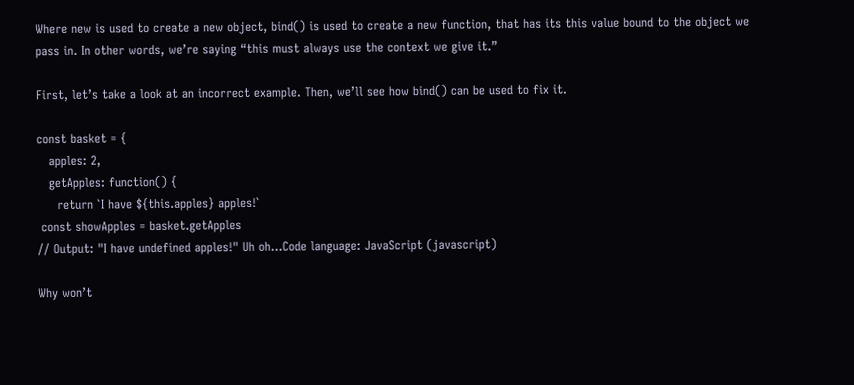Where new is used to create a new object, bind() is used to create a new function, that has its this value bound to the object we pass in. In other words, we’re saying “this must always use the context we give it.”

First, let’s take a look at an incorrect example. Then, we’ll see how bind() can be used to fix it.

const basket = {
   apples: 2,
   getApples: function() {
     return `I have ${this.apples} apples!`
 const showApples = basket.getApples
// Output: "I have undefined apples!" Uh oh...Code language: JavaScript (javascript)

Why won’t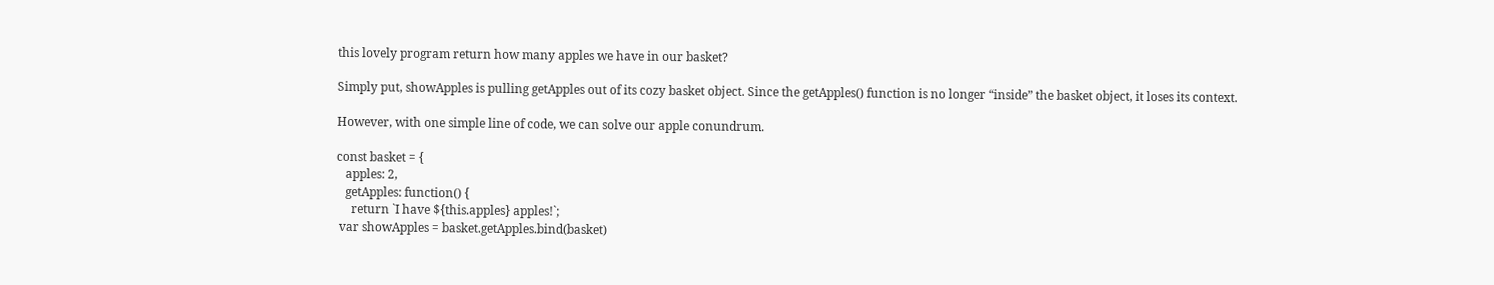this lovely program return how many apples we have in our basket?

Simply put, showApples is pulling getApples out of its cozy basket object. Since the getApples() function is no longer “inside” the basket object, it loses its context.

However, with one simple line of code, we can solve our apple conundrum.

const basket = {
   apples: 2,
   getApples: function() {
     return `I have ${this.apples} apples!`;
 var showApples = basket.getApples.bind(basket)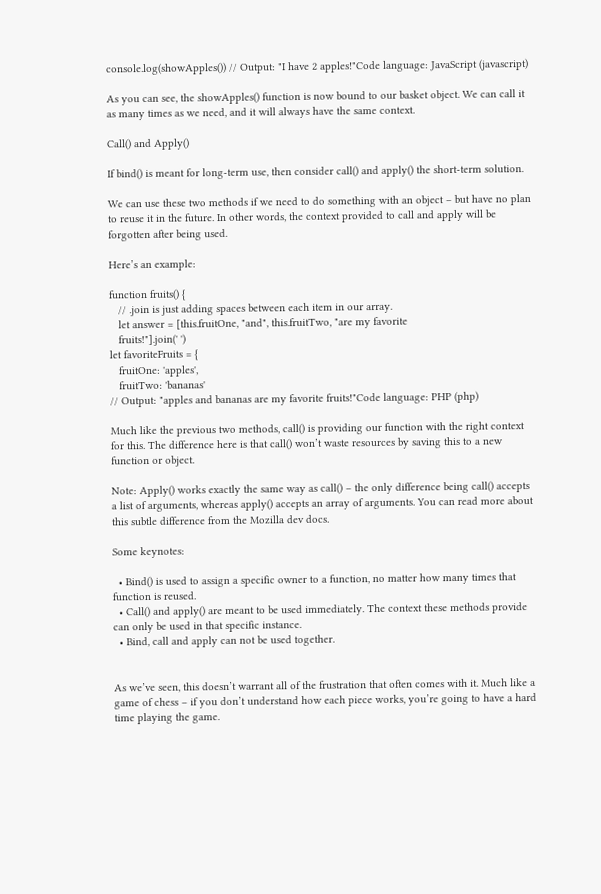console.log(showApples()) // Output: "I have 2 apples!"Code language: JavaScript (javascript)

As you can see, the showApples() function is now bound to our basket object. We can call it as many times as we need, and it will always have the same context.

Call() and Apply()

If bind() is meant for long-term use, then consider call() and apply() the short-term solution.

We can use these two methods if we need to do something with an object – but have no plan to reuse it in the future. In other words, the context provided to call and apply will be forgotten after being used.

Here’s an example:

function fruits() {
   // .join is just adding spaces between each item in our array.
   let answer = [this.fruitOne, "and", this.fruitTwo, "are my favorite
   fruits!"].join(' ')
let favoriteFruits = {
   fruitOne: 'apples',
   fruitTwo: 'bananas'
// Output: "apples and bananas are my favorite fruits!"Code language: PHP (php)

Much like the previous two methods, call() is providing our function with the right context for this. The difference here is that call() won’t waste resources by saving this to a new function or object.

Note: Apply() works exactly the same way as call() – the only difference being call() accepts a list of arguments, whereas apply() accepts an array of arguments. You can read more about this subtle difference from the Mozilla dev docs.

Some keynotes:

  • Bind() is used to assign a specific owner to a function, no matter how many times that function is reused.
  • Call() and apply() are meant to be used immediately. The context these methods provide can only be used in that specific instance.
  • Bind, call and apply can not be used together.


As we’ve seen, this doesn’t warrant all of the frustration that often comes with it. Much like a game of chess – if you don’t understand how each piece works, you’re going to have a hard time playing the game.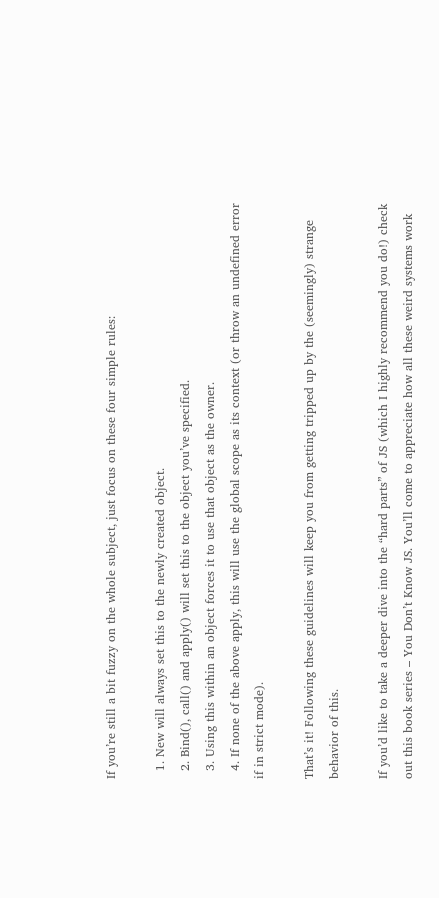If you’re still a bit fuzzy on the whole subject, just focus on these four simple rules:

  1. New will always set this to the newly created object.
  2. Bind(), call() and apply() will set this to the object you’ve specified.
  3. Using this within an object forces it to use that object as the owner.
  4. If none of the above apply, this will use the global scope as its context (or throw an undefined error if in strict mode).

That’s it! Following these guidelines will keep you from getting tripped up by the (seemingly) strange behavior of this.

If you’d like to take a deeper dive into the “hard parts” of JS (which I highly recommend you do!) check out this book series – You Don’t Know JS. You’ll come to appreciate how all these weird systems work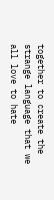together to create the strange language that we all love to hate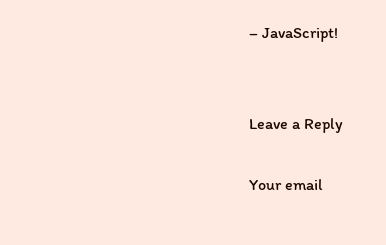– JavaScript!


Leave a Reply

Your email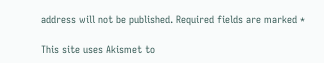address will not be published. Required fields are marked *

This site uses Akismet to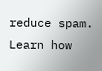reduce spam. Learn how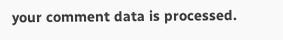your comment data is processed.